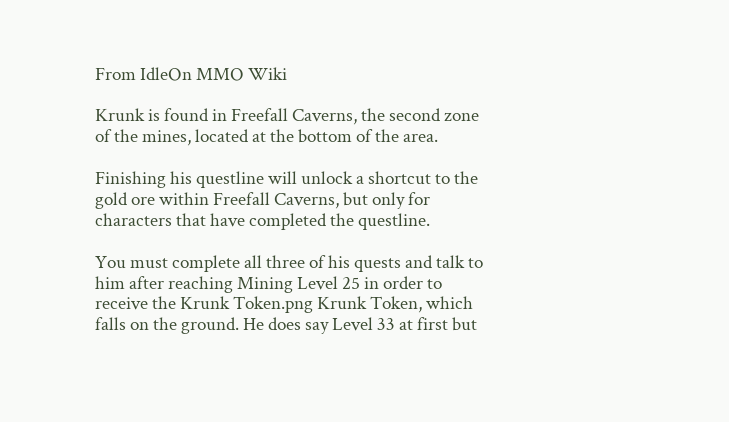From IdleOn MMO Wiki

Krunk is found in Freefall Caverns, the second zone of the mines, located at the bottom of the area.

Finishing his questline will unlock a shortcut to the gold ore within Freefall Caverns, but only for characters that have completed the questline.

You must complete all three of his quests and talk to him after reaching Mining Level 25 in order to receive the Krunk Token.png Krunk Token, which falls on the ground. He does say Level 33 at first but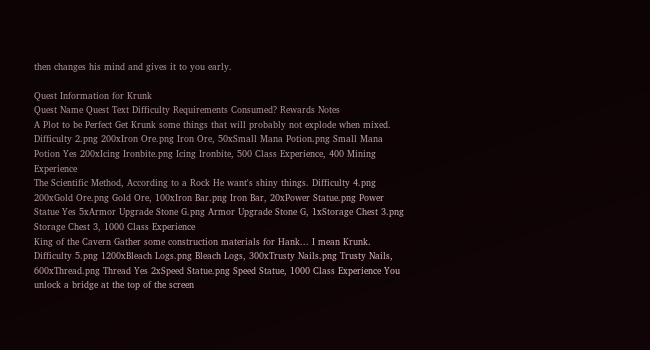then changes his mind and gives it to you early.

Quest Information for Krunk
Quest Name Quest Text Difficulty Requirements Consumed? Rewards Notes
A Plot to be Perfect Get Krunk some things that will probably not explode when mixed. Difficulty 2.png 200xIron Ore.png Iron Ore, 50xSmall Mana Potion.png Small Mana Potion Yes 200xIcing Ironbite.png Icing Ironbite, 500 Class Experience, 400 Mining Experience
The Scientific Method, According to a Rock He want's shiny things. Difficulty 4.png 200xGold Ore.png Gold Ore, 100xIron Bar.png Iron Bar, 20xPower Statue.png Power Statue Yes 5xArmor Upgrade Stone G.png Armor Upgrade Stone G, 1xStorage Chest 3.png Storage Chest 3, 1000 Class Experience
King of the Cavern Gather some construction materials for Hank... I mean Krunk. Difficulty 5.png 1200xBleach Logs.png Bleach Logs, 300xTrusty Nails.png Trusty Nails, 600xThread.png Thread Yes 2xSpeed Statue.png Speed Statue, 1000 Class Experience You unlock a bridge at the top of the screen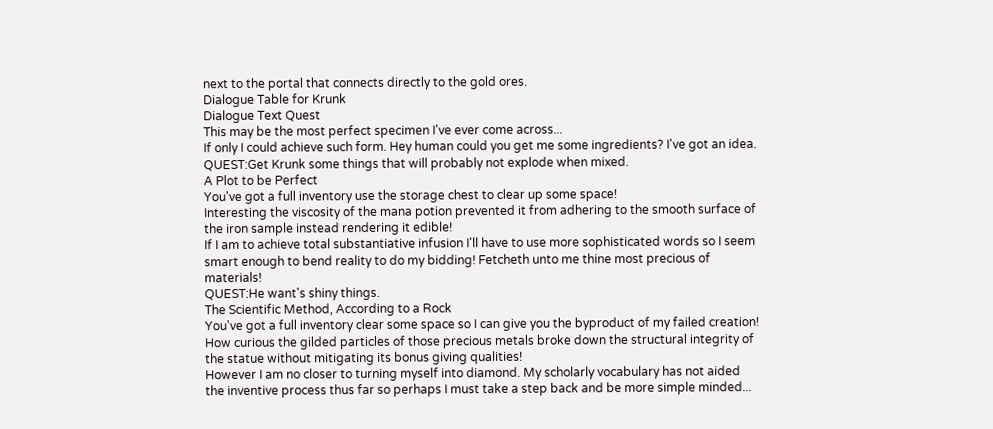next to the portal that connects directly to the gold ores.
Dialogue Table for Krunk
Dialogue Text Quest
This may be the most perfect specimen I've ever come across...
If only I could achieve such form. Hey human could you get me some ingredients? I've got an idea.
QUEST:Get Krunk some things that will probably not explode when mixed.
A Plot to be Perfect
You've got a full inventory use the storage chest to clear up some space!
Interesting the viscosity of the mana potion prevented it from adhering to the smooth surface of the iron sample instead rendering it edible!
If I am to achieve total substantiative infusion I'll have to use more sophisticated words so I seem smart enough to bend reality to do my bidding! Fetcheth unto me thine most precious of materials!
QUEST:He want's shiny things.
The Scientific Method, According to a Rock
You've got a full inventory clear some space so I can give you the byproduct of my failed creation!
How curious the gilded particles of those precious metals broke down the structural integrity of the statue without mitigating its bonus giving qualities!
However I am no closer to turning myself into diamond. My scholarly vocabulary has not aided the inventive process thus far so perhaps I must take a step back and be more simple minded...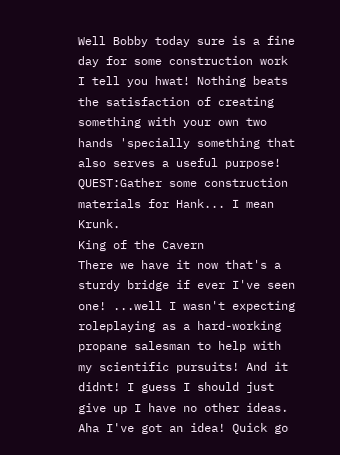Well Bobby today sure is a fine day for some construction work I tell you hwat! Nothing beats the satisfaction of creating something with your own two hands 'specially something that also serves a useful purpose!
QUEST:Gather some construction materials for Hank... I mean Krunk.
King of the Cavern
There we have it now that's a sturdy bridge if ever I've seen one! ...well I wasn't expecting roleplaying as a hard-working propane salesman to help with my scientific pursuits! And it didnt! I guess I should just give up I have no other ideas.
Aha I've got an idea! Quick go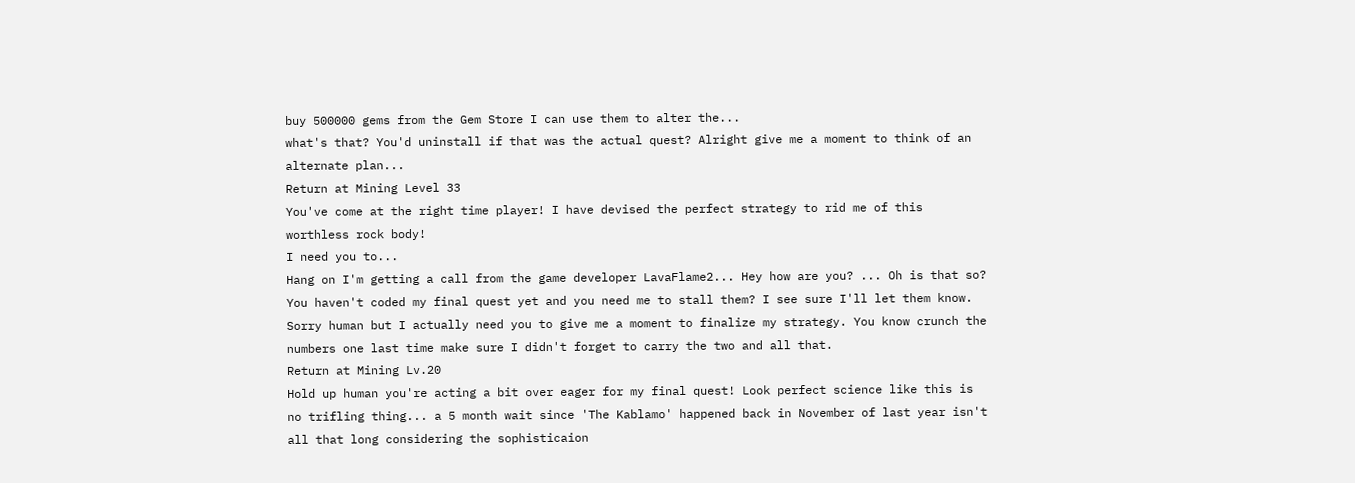buy 500000 gems from the Gem Store I can use them to alter the...
what's that? You'd uninstall if that was the actual quest? Alright give me a moment to think of an alternate plan...
Return at Mining Level 33
You've come at the right time player! I have devised the perfect strategy to rid me of this worthless rock body!
I need you to...
Hang on I'm getting a call from the game developer LavaFlame2... Hey how are you? ... Oh is that so? You haven't coded my final quest yet and you need me to stall them? I see sure I'll let them know.
Sorry human but I actually need you to give me a moment to finalize my strategy. You know crunch the numbers one last time make sure I didn't forget to carry the two and all that.
Return at Mining Lv.20
Hold up human you're acting a bit over eager for my final quest! Look perfect science like this is no trifling thing... a 5 month wait since 'The Kablamo' happened back in November of last year isn't all that long considering the sophisticaion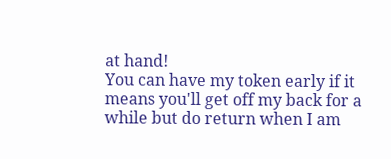at hand!
You can have my token early if it means you'll get off my back for a while but do return when I am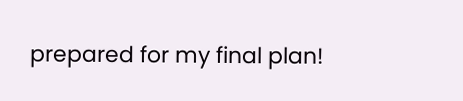prepared for my final plan!